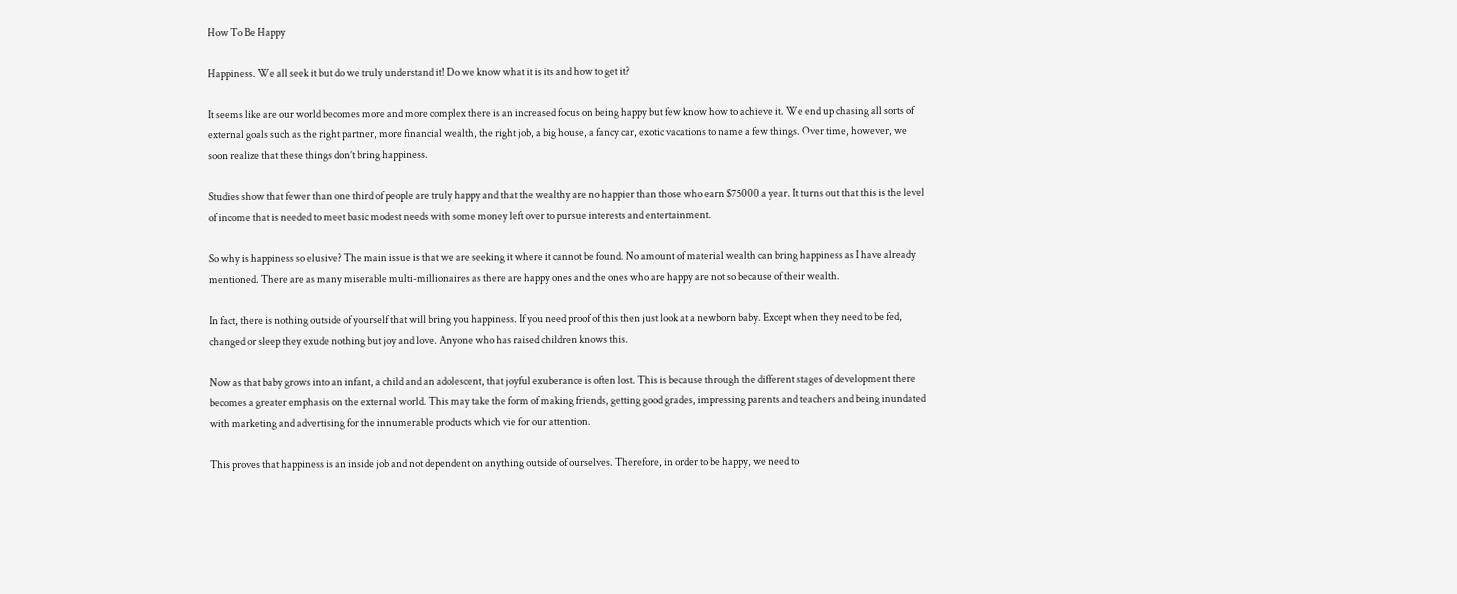How To Be Happy

Happiness. We all seek it but do we truly understand it! Do we know what it is its and how to get it?

It seems like are our world becomes more and more complex there is an increased focus on being happy but few know how to achieve it. We end up chasing all sorts of external goals such as the right partner, more financial wealth, the right job, a big house, a fancy car, exotic vacations to name a few things. Over time, however, we soon realize that these things don’t bring happiness.

Studies show that fewer than one third of people are truly happy and that the wealthy are no happier than those who earn $75000 a year. It turns out that this is the level of income that is needed to meet basic modest needs with some money left over to pursue interests and entertainment.

So why is happiness so elusive? The main issue is that we are seeking it where it cannot be found. No amount of material wealth can bring happiness as I have already mentioned. There are as many miserable multi-millionaires as there are happy ones and the ones who are happy are not so because of their wealth.

In fact, there is nothing outside of yourself that will bring you happiness. If you need proof of this then just look at a newborn baby. Except when they need to be fed, changed or sleep they exude nothing but joy and love. Anyone who has raised children knows this.

Now as that baby grows into an infant, a child and an adolescent, that joyful exuberance is often lost. This is because through the different stages of development there becomes a greater emphasis on the external world. This may take the form of making friends, getting good grades, impressing parents and teachers and being inundated with marketing and advertising for the innumerable products which vie for our attention.

This proves that happiness is an inside job and not dependent on anything outside of ourselves. Therefore, in order to be happy, we need to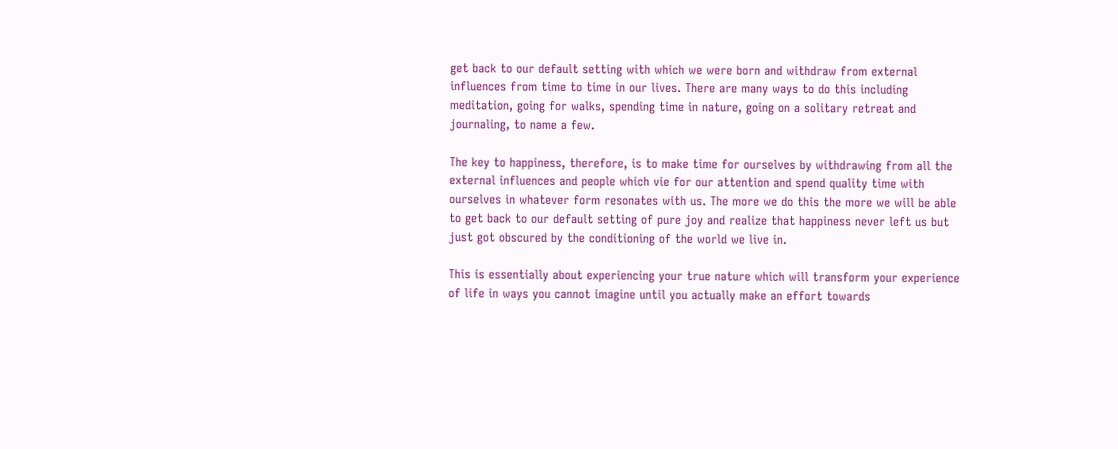get back to our default setting with which we were born and withdraw from external influences from time to time in our lives. There are many ways to do this including meditation, going for walks, spending time in nature, going on a solitary retreat and journaling, to name a few.

The key to happiness, therefore, is to make time for ourselves by withdrawing from all the external influences and people which vie for our attention and spend quality time with ourselves in whatever form resonates with us. The more we do this the more we will be able to get back to our default setting of pure joy and realize that happiness never left us but just got obscured by the conditioning of the world we live in.

This is essentially about experiencing your true nature which will transform your experience of life in ways you cannot imagine until you actually make an effort towards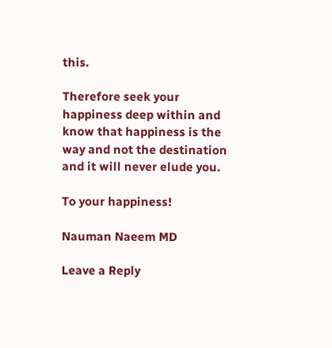this.

Therefore seek your happiness deep within and know that happiness is the way and not the destination and it will never elude you.

To your happiness!

Nauman Naeem MD

Leave a Reply